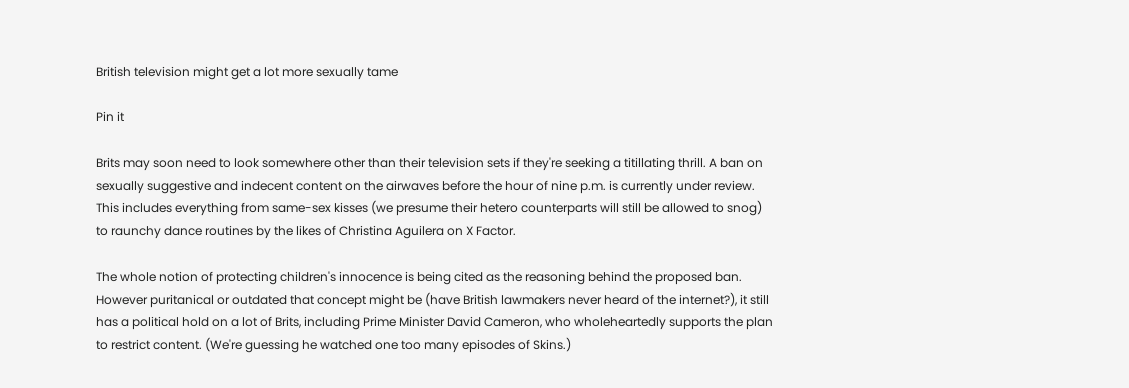British television might get a lot more sexually tame

Pin it

Brits may soon need to look somewhere other than their television sets if they're seeking a titillating thrill. A ban on sexually suggestive and indecent content on the airwaves before the hour of nine p.m. is currently under review. This includes everything from same-sex kisses (we presume their hetero counterparts will still be allowed to snog) to raunchy dance routines by the likes of Christina Aguilera on X Factor.

The whole notion of protecting children's innocence is being cited as the reasoning behind the proposed ban. However puritanical or outdated that concept might be (have British lawmakers never heard of the internet?), it still has a political hold on a lot of Brits, including Prime Minister David Cameron, who wholeheartedly supports the plan to restrict content. (We're guessing he watched one too many episodes of Skins.)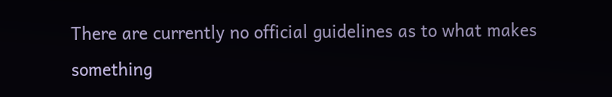There are currently no official guidelines as to what makes something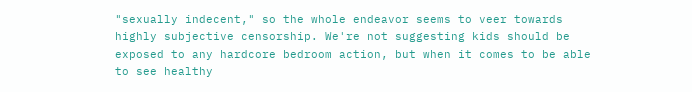"sexually indecent," so the whole endeavor seems to veer towards highly subjective censorship. We're not suggesting kids should be exposed to any hardcore bedroom action, but when it comes to be able to see healthy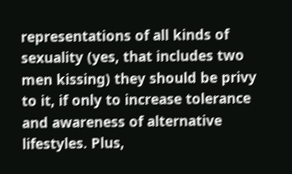representations of all kinds of sexuality (yes, that includes two men kissing) they should be privy to it, if only to increase tolerance and awareness of alternative lifestyles. Plus,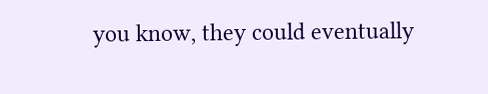you know, they could eventually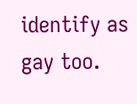identify as gay too.